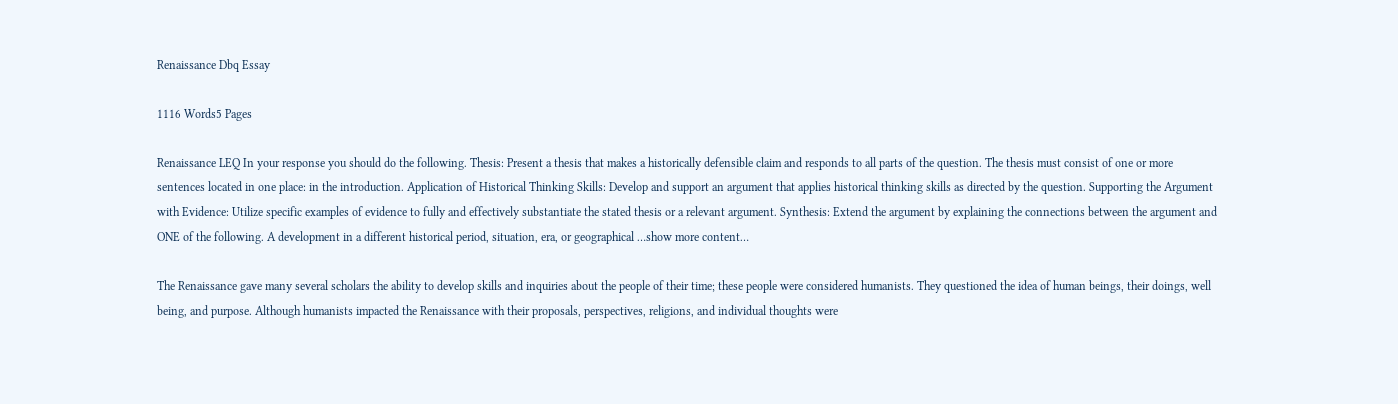Renaissance Dbq Essay

1116 Words5 Pages

Renaissance LEQ In your response you should do the following. Thesis: Present a thesis that makes a historically defensible claim and responds to all parts of the question. The thesis must consist of one or more sentences located in one place: in the introduction. Application of Historical Thinking Skills: Develop and support an argument that applies historical thinking skills as directed by the question. Supporting the Argument with Evidence: Utilize specific examples of evidence to fully and effectively substantiate the stated thesis or a relevant argument. Synthesis: Extend the argument by explaining the connections between the argument and ONE of the following. A development in a different historical period, situation, era, or geographical …show more content…

The Renaissance gave many several scholars the ability to develop skills and inquiries about the people of their time; these people were considered humanists. They questioned the idea of human beings, their doings, well being, and purpose. Although humanists impacted the Renaissance with their proposals, perspectives, religions, and individual thoughts were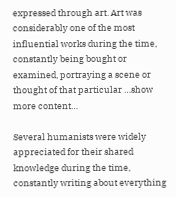expressed through art. Art was considerably one of the most influential works during the time, constantly being bought or examined, portraying a scene or thought of that particular …show more content…

Several humanists were widely appreciated for their shared knowledge during the time, constantly writing about everything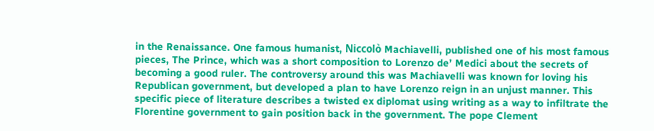in the Renaissance. One famous humanist, Niccolò Machiavelli, published one of his most famous pieces, The Prince, which was a short composition to Lorenzo de’ Medici about the secrets of becoming a good ruler. The controversy around this was Machiavelli was known for loving his Republican government, but developed a plan to have Lorenzo reign in an unjust manner. This specific piece of literature describes a twisted ex diplomat using writing as a way to infiltrate the Florentine government to gain position back in the government. The pope Clement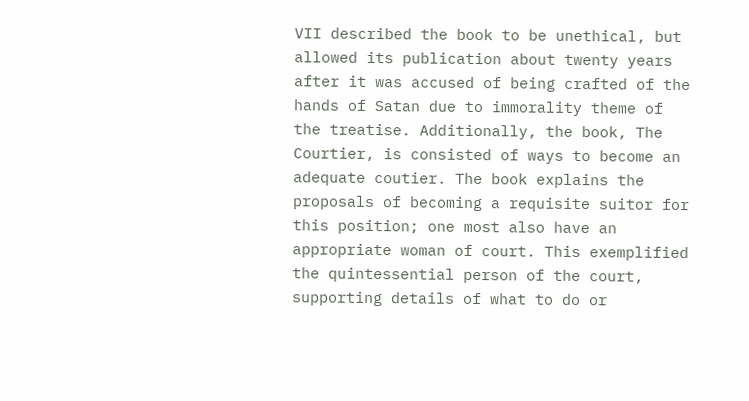VII described the book to be unethical, but allowed its publication about twenty years after it was accused of being crafted of the hands of Satan due to immorality theme of the treatise. Additionally, the book, The Courtier, is consisted of ways to become an adequate coutier. The book explains the proposals of becoming a requisite suitor for this position; one most also have an appropriate woman of court. This exemplified the quintessential person of the court, supporting details of what to do or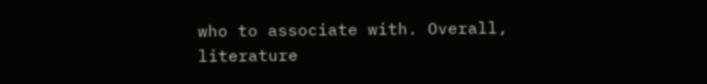who to associate with. Overall, literature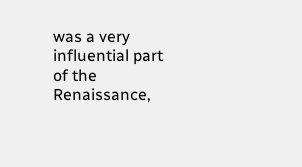was a very influential part of the Renaissance,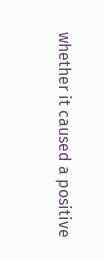whether it caused a positive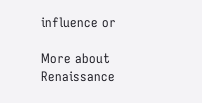influence or

More about Renaissance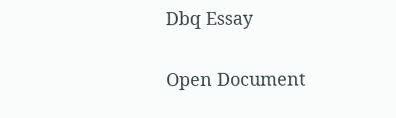Dbq Essay

Open Document